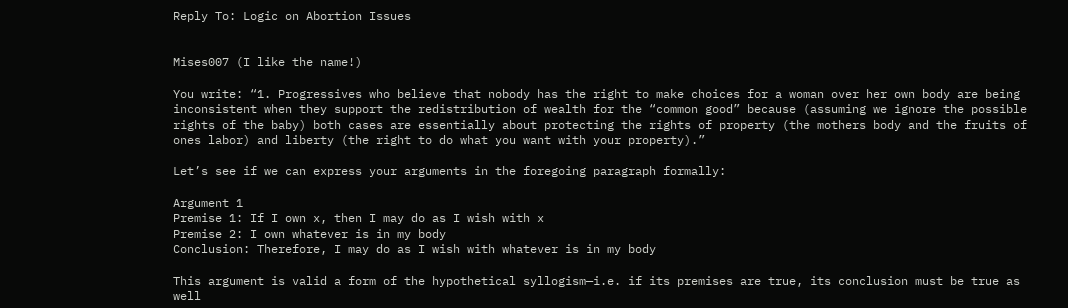Reply To: Logic on Abortion Issues


Mises007 (I like the name!)

You write: “1. Progressives who believe that nobody has the right to make choices for a woman over her own body are being inconsistent when they support the redistribution of wealth for the “common good” because (assuming we ignore the possible rights of the baby) both cases are essentially about protecting the rights of property (the mothers body and the fruits of ones labor) and liberty (the right to do what you want with your property).”

Let’s see if we can express your arguments in the foregoing paragraph formally:

Argument 1
Premise 1: If I own x, then I may do as I wish with x
Premise 2: I own whatever is in my body
Conclusion: Therefore, I may do as I wish with whatever is in my body

This argument is valid a form of the hypothetical syllogism—i.e. if its premises are true, its conclusion must be true as well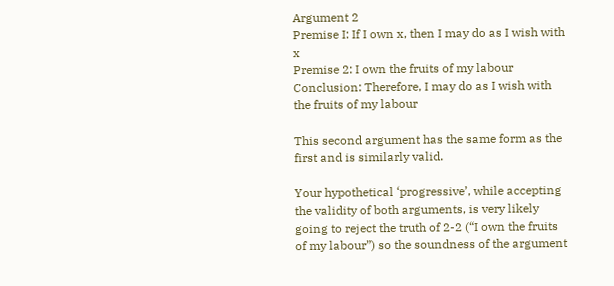Argument 2
Premise I: If I own x, then I may do as I wish with x
Premise 2: I own the fruits of my labour
Conclusion: Therefore, I may do as I wish with the fruits of my labour

This second argument has the same form as the first and is similarly valid.

Your hypothetical ‘progressive’, while accepting the validity of both arguments, is very likely going to reject the truth of 2-2 (“I own the fruits of my labour”) so the soundness of the argument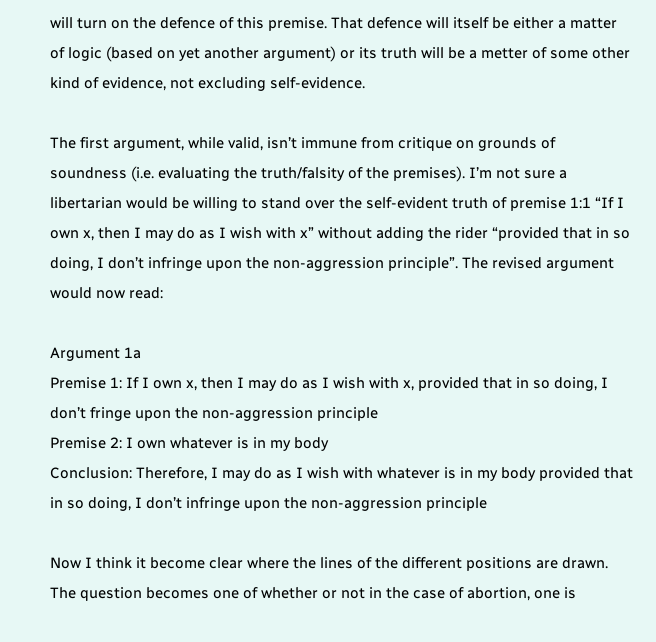will turn on the defence of this premise. That defence will itself be either a matter of logic (based on yet another argument) or its truth will be a metter of some other kind of evidence, not excluding self-evidence.

The first argument, while valid, isn’t immune from critique on grounds of soundness (i.e. evaluating the truth/falsity of the premises). I’m not sure a libertarian would be willing to stand over the self-evident truth of premise 1:1 “If I own x, then I may do as I wish with x” without adding the rider “provided that in so doing, I don’t infringe upon the non-aggression principle”. The revised argument would now read:

Argument 1a
Premise 1: If I own x, then I may do as I wish with x, provided that in so doing, I don’t fringe upon the non-aggression principle
Premise 2: I own whatever is in my body
Conclusion: Therefore, I may do as I wish with whatever is in my body provided that in so doing, I don’t infringe upon the non-aggression principle

Now I think it become clear where the lines of the different positions are drawn. The question becomes one of whether or not in the case of abortion, one is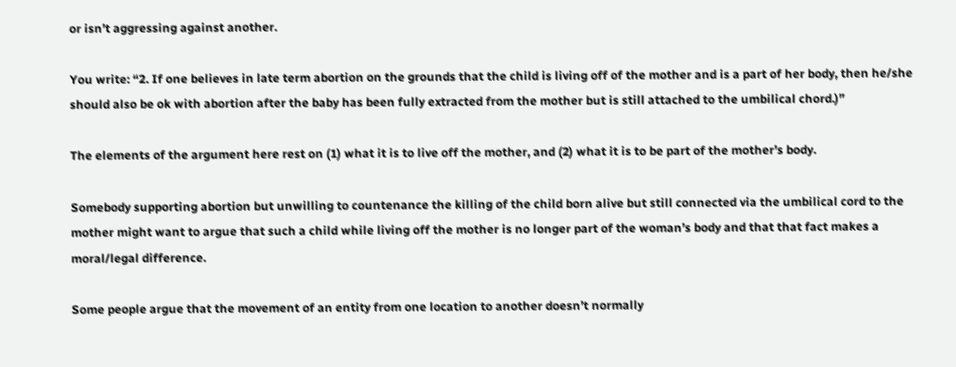or isn’t aggressing against another.

You write: “2. If one believes in late term abortion on the grounds that the child is living off of the mother and is a part of her body, then he/she should also be ok with abortion after the baby has been fully extracted from the mother but is still attached to the umbilical chord.)”

The elements of the argument here rest on (1) what it is to live off the mother, and (2) what it is to be part of the mother’s body.

Somebody supporting abortion but unwilling to countenance the killing of the child born alive but still connected via the umbilical cord to the mother might want to argue that such a child while living off the mother is no longer part of the woman’s body and that that fact makes a moral/legal difference.

Some people argue that the movement of an entity from one location to another doesn’t normally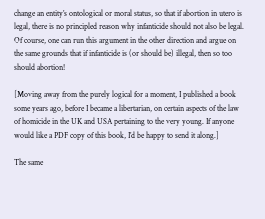change an entity’s ontological or moral status, so that if abortion in utero is legal, there is no principled reason why infanticide should not also be legal. Of course, one can run this argument in the other direction and argue on the same grounds that if infanticide is (or should be) illegal, then so too should abortion!

[Moving away from the purely logical for a moment, I published a book some years ago, before I became a libertarian, on certain aspects of the law of homicide in the UK and USA pertaining to the very young. If anyone would like a PDF copy of this book, I’d be happy to send it along.]

The same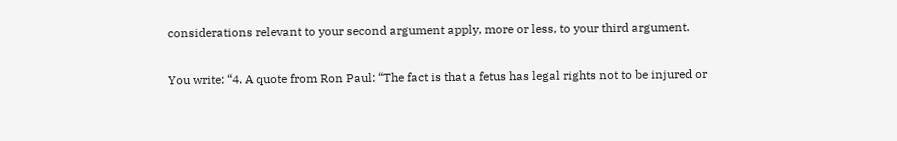considerations relevant to your second argument apply, more or less, to your third argument.

You write: “4. A quote from Ron Paul: “The fact is that a fetus has legal rights not to be injured or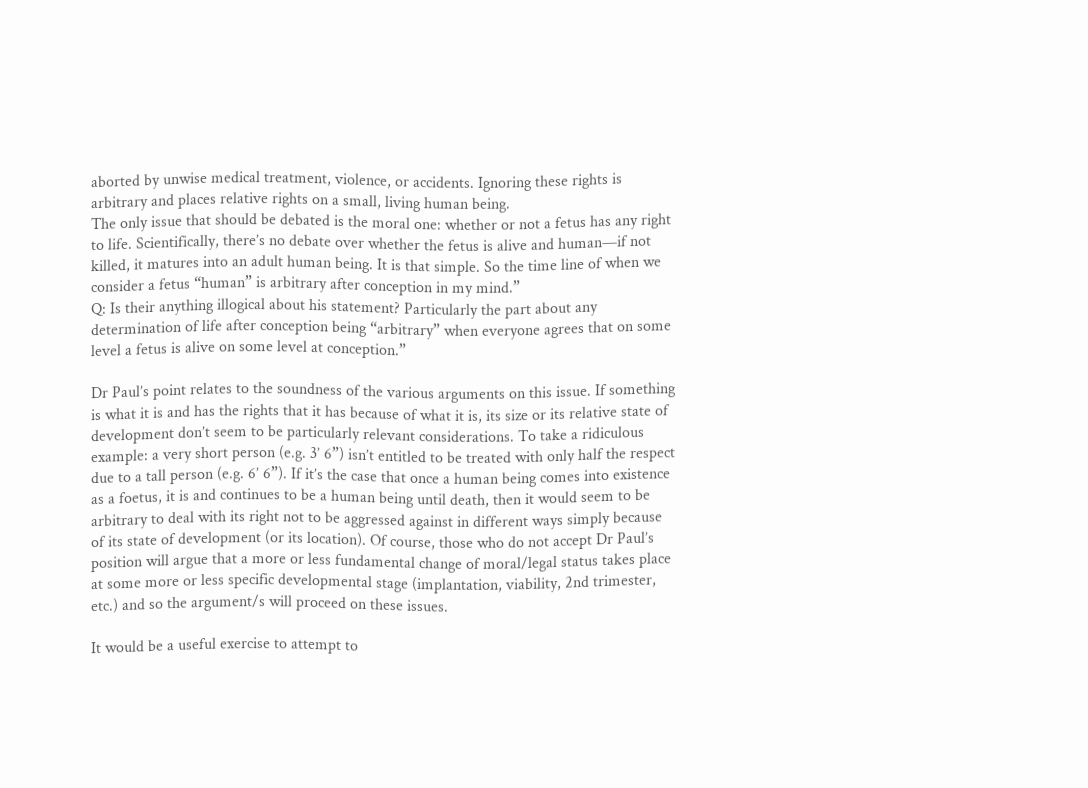aborted by unwise medical treatment, violence, or accidents. Ignoring these rights is arbitrary and places relative rights on a small, living human being.
The only issue that should be debated is the moral one: whether or not a fetus has any right to life. Scientifically, there’s no debate over whether the fetus is alive and human—if not killed, it matures into an adult human being. It is that simple. So the time line of when we consider a fetus “human” is arbitrary after conception in my mind.”
Q: Is their anything illogical about his statement? Particularly the part about any determination of life after conception being “arbitrary” when everyone agrees that on some level a fetus is alive on some level at conception.”

Dr Paul’s point relates to the soundness of the various arguments on this issue. If something is what it is and has the rights that it has because of what it is, its size or its relative state of development don’t seem to be particularly relevant considerations. To take a ridiculous example: a very short person (e.g. 3’ 6”) isn’t entitled to be treated with only half the respect due to a tall person (e.g. 6’ 6”). If it’s the case that once a human being comes into existence as a foetus, it is and continues to be a human being until death, then it would seem to be arbitrary to deal with its right not to be aggressed against in different ways simply because of its state of development (or its location). Of course, those who do not accept Dr Paul’s position will argue that a more or less fundamental change of moral/legal status takes place at some more or less specific developmental stage (implantation, viability, 2nd trimester, etc.) and so the argument/s will proceed on these issues.

It would be a useful exercise to attempt to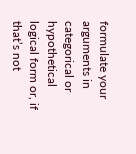formulate your arguments in categorical or hypothetical logical form or, if that’s not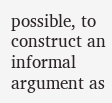possible, to construct an informal argument as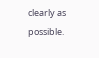clearly as possible.